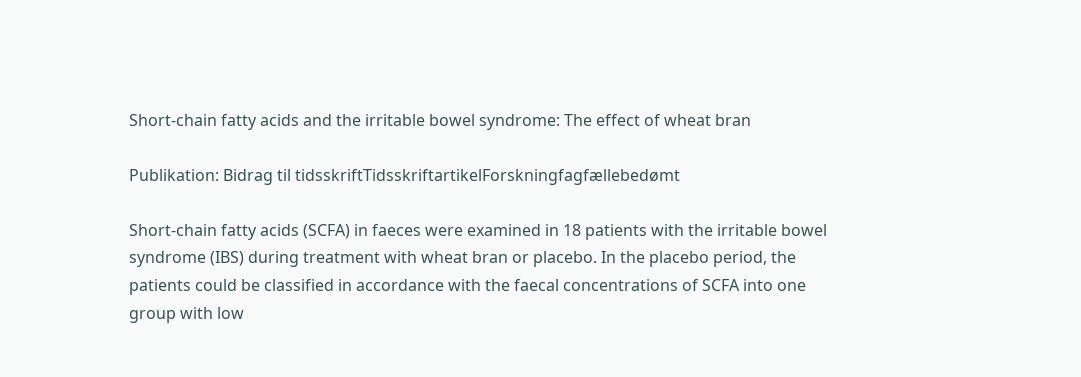Short-chain fatty acids and the irritable bowel syndrome: The effect of wheat bran

Publikation: Bidrag til tidsskriftTidsskriftartikelForskningfagfællebedømt

Short-chain fatty acids (SCFA) in faeces were examined in 18 patients with the irritable bowel syndrome (IBS) during treatment with wheat bran or placebo. In the placebo period, the patients could be classified in accordance with the faecal concentrations of SCFA into one group with low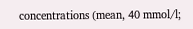concentrations (mean, 40 mmol/l;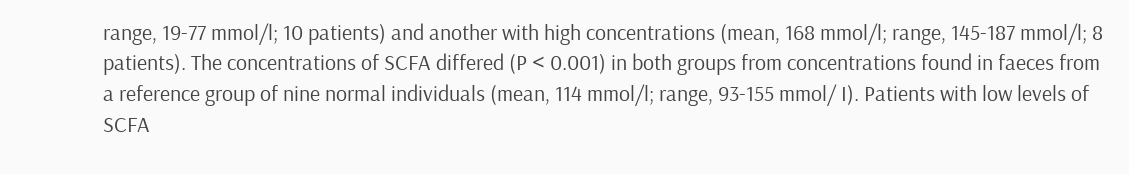range, 19-77 mmol/l; 10 patients) and another with high concentrations (mean, 168 mmol/l; range, 145-187 mmol/l; 8 patients). The concentrations of SCFA differed (P < 0.001) in both groups from concentrations found in faeces from a reference group of nine normal individuals (mean, 114 mmol/l; range, 93-155 mmol/ I). Patients with low levels of SCFA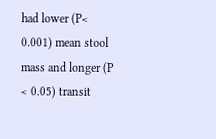had lower (P< 0.001) mean stool mass and longer (P < 0.05) transit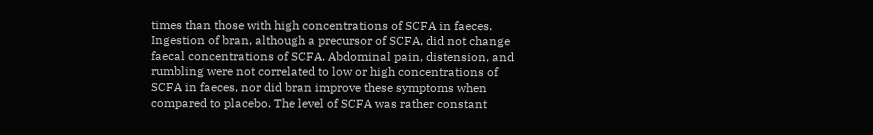times than those with high concentrations of SCFA in faeces. Ingestion of bran, although a precursor of SCFA, did not change faecal concentrations of SCFA. Abdominal pain, distension, and rumbling were not correlated to low or high concentrations of SCFA in faeces, nor did bran improve these symptoms when compared to placebo. The level of SCFA was rather constant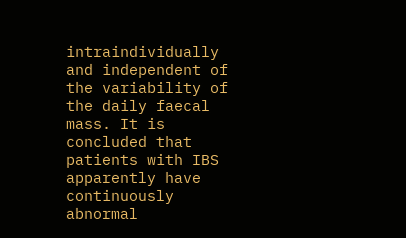intraindividually and independent of the variability of the daily faecal mass. It is concluded that patients with IBS apparently have continuously abnormal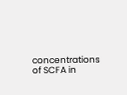concentrations of SCFA in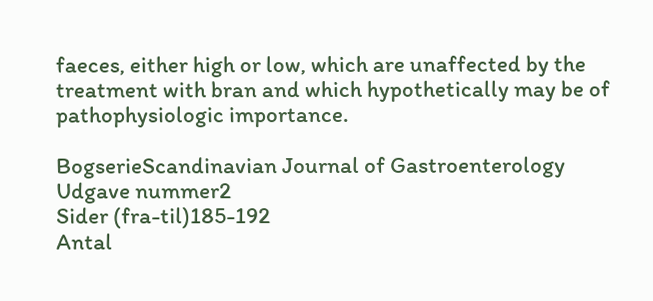faeces, either high or low, which are unaffected by the treatment with bran and which hypothetically may be of pathophysiologic importance.

BogserieScandinavian Journal of Gastroenterology
Udgave nummer2
Sider (fra-til)185-192
Antal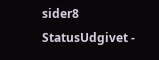sider8
StatusUdgivet -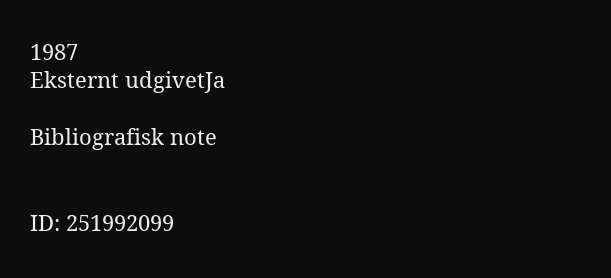1987
Eksternt udgivetJa

Bibliografisk note


ID: 251992099